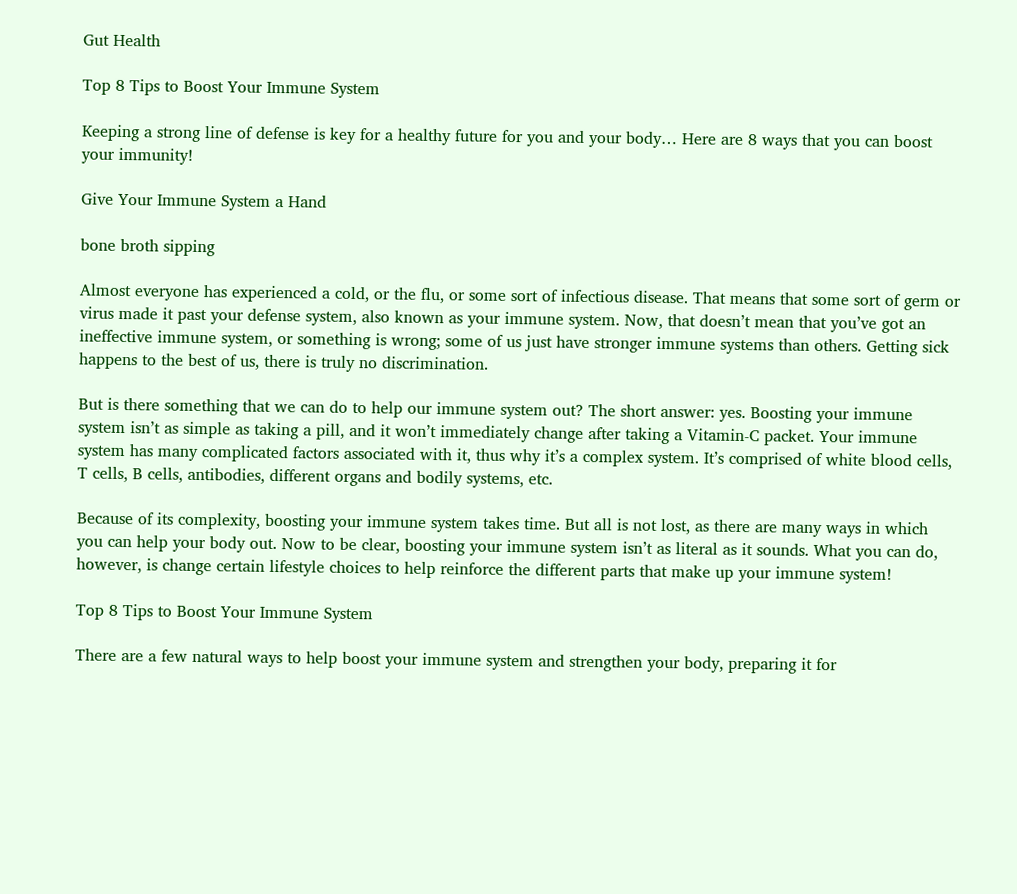Gut Health

Top 8 Tips to Boost Your Immune System

Keeping a strong line of defense is key for a healthy future for you and your body… Here are 8 ways that you can boost your immunity!

Give Your Immune System a Hand

bone broth sipping

Almost everyone has experienced a cold, or the flu, or some sort of infectious disease. That means that some sort of germ or virus made it past your defense system, also known as your immune system. Now, that doesn’t mean that you’ve got an ineffective immune system, or something is wrong; some of us just have stronger immune systems than others. Getting sick happens to the best of us, there is truly no discrimination.

But is there something that we can do to help our immune system out? The short answer: yes. Boosting your immune system isn’t as simple as taking a pill, and it won’t immediately change after taking a Vitamin-C packet. Your immune system has many complicated factors associated with it, thus why it’s a complex system. It’s comprised of white blood cells, T cells, B cells, antibodies, different organs and bodily systems, etc.

Because of its complexity, boosting your immune system takes time. But all is not lost, as there are many ways in which you can help your body out. Now to be clear, boosting your immune system isn’t as literal as it sounds. What you can do, however, is change certain lifestyle choices to help reinforce the different parts that make up your immune system!

Top 8 Tips to Boost Your Immune System

There are a few natural ways to help boost your immune system and strengthen your body, preparing it for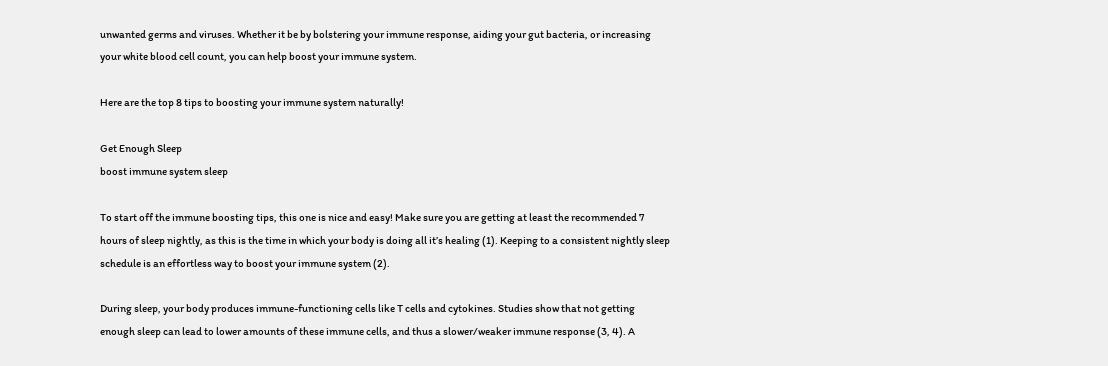unwanted germs and viruses. Whether it be by bolstering your immune response, aiding your gut bacteria, or increasing your white blood cell count, you can help boost your immune system.

Here are the top 8 tips to boosting your immune system naturally!

Get Enough Sleep
boost immune system sleep

To start off the immune boosting tips, this one is nice and easy! Make sure you are getting at least the recommended 7 hours of sleep nightly, as this is the time in which your body is doing all it’s healing (1). Keeping to a consistent nightly sleep schedule is an effortless way to boost your immune system (2).

During sleep, your body produces immune-functioning cells like T cells and cytokines. Studies show that not getting enough sleep can lead to lower amounts of these immune cells, and thus a slower/weaker immune response (3, 4). A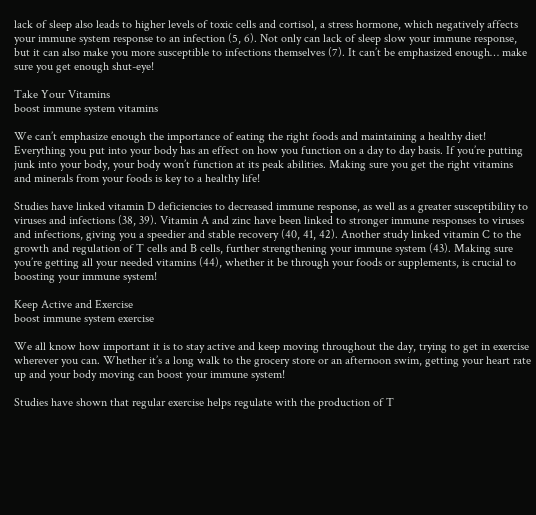lack of sleep also leads to higher levels of toxic cells and cortisol, a stress hormone, which negatively affects your immune system response to an infection (5, 6). Not only can lack of sleep slow your immune response, but it can also make you more susceptible to infections themselves (7). It can’t be emphasized enough… make sure you get enough shut-eye!

Take Your Vitamins
boost immune system vitamins

We can’t emphasize enough the importance of eating the right foods and maintaining a healthy diet! Everything you put into your body has an effect on how you function on a day to day basis. If you’re putting junk into your body, your body won’t function at its peak abilities. Making sure you get the right vitamins and minerals from your foods is key to a healthy life!

Studies have linked vitamin D deficiencies to decreased immune response, as well as a greater susceptibility to viruses and infections (38, 39). Vitamin A and zinc have been linked to stronger immune responses to viruses and infections, giving you a speedier and stable recovery (40, 41, 42). Another study linked vitamin C to the growth and regulation of T cells and B cells, further strengthening your immune system (43). Making sure you’re getting all your needed vitamins (44), whether it be through your foods or supplements, is crucial to boosting your immune system!

Keep Active and Exercise
boost immune system exercise

We all know how important it is to stay active and keep moving throughout the day, trying to get in exercise wherever you can. Whether it’s a long walk to the grocery store or an afternoon swim, getting your heart rate up and your body moving can boost your immune system!

Studies have shown that regular exercise helps regulate with the production of T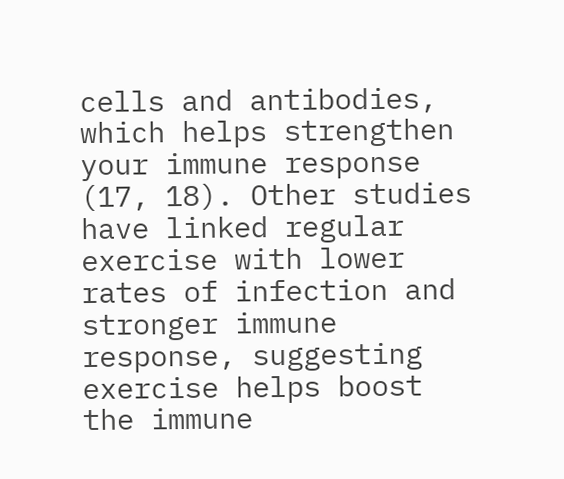cells and antibodies, which helps strengthen your immune response (17, 18). Other studies have linked regular exercise with lower rates of infection and stronger immune response, suggesting exercise helps boost the immune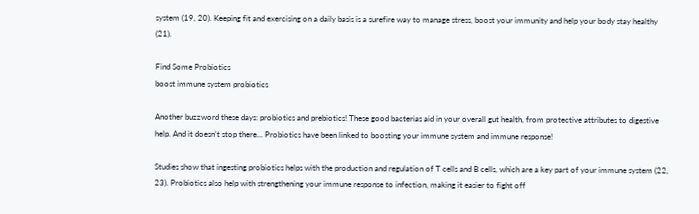system (19, 20). Keeping fit and exercising on a daily basis is a surefire way to manage stress, boost your immunity and help your body stay healthy (21).

Find Some Probiotics
boost immune system probiotics

Another buzzword these days: probiotics and prebiotics! These good bacterias aid in your overall gut health, from protective attributes to digestive help. And it doesn’t stop there… Probiotics have been linked to boosting your immune system and immune response!

Studies show that ingesting probiotics helps with the production and regulation of T cells and B cells, which are a key part of your immune system (22, 23). Probiotics also help with strengthening your immune response to infection, making it easier to fight off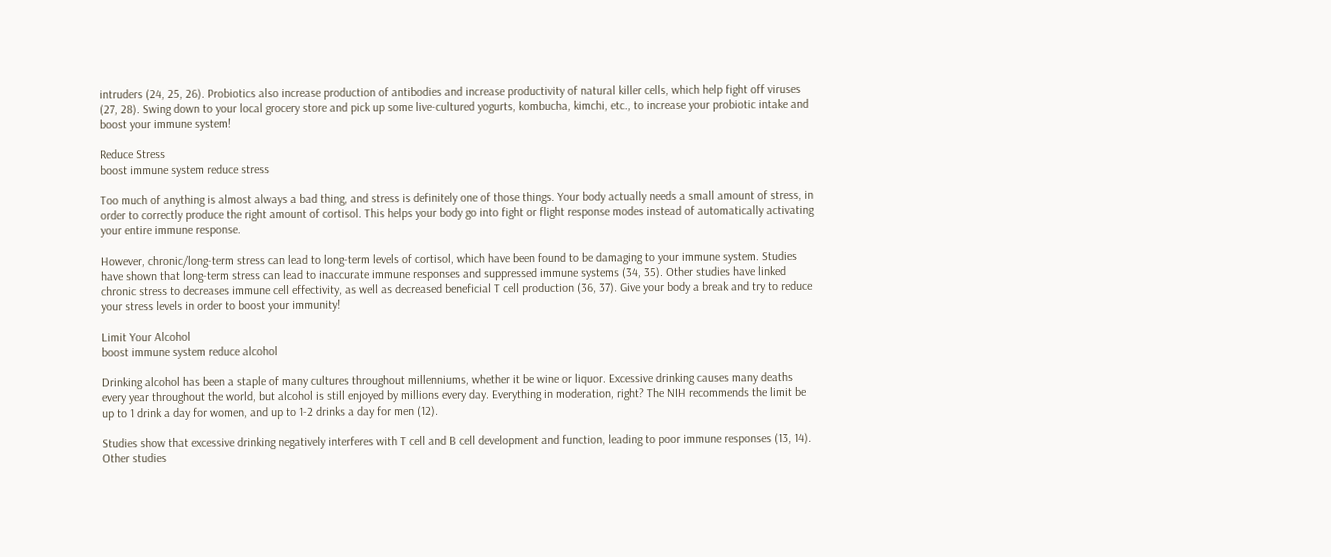intruders (24, 25, 26). Probiotics also increase production of antibodies and increase productivity of natural killer cells, which help fight off viruses (27, 28). Swing down to your local grocery store and pick up some live-cultured yogurts, kombucha, kimchi, etc., to increase your probiotic intake and boost your immune system!

Reduce Stress
boost immune system reduce stress

Too much of anything is almost always a bad thing, and stress is definitely one of those things. Your body actually needs a small amount of stress, in order to correctly produce the right amount of cortisol. This helps your body go into fight or flight response modes instead of automatically activating your entire immune response.

However, chronic/long-term stress can lead to long-term levels of cortisol, which have been found to be damaging to your immune system. Studies have shown that long-term stress can lead to inaccurate immune responses and suppressed immune systems (34, 35). Other studies have linked chronic stress to decreases immune cell effectivity, as well as decreased beneficial T cell production (36, 37). Give your body a break and try to reduce your stress levels in order to boost your immunity!

Limit Your Alcohol
boost immune system reduce alcohol

Drinking alcohol has been a staple of many cultures throughout millenniums, whether it be wine or liquor. Excessive drinking causes many deaths every year throughout the world, but alcohol is still enjoyed by millions every day. Everything in moderation, right? The NIH recommends the limit be up to 1 drink a day for women, and up to 1-2 drinks a day for men (12).

Studies show that excessive drinking negatively interferes with T cell and B cell development and function, leading to poor immune responses (13, 14). Other studies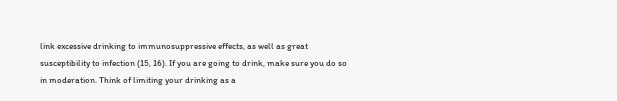link excessive drinking to immunosuppressive effects, as well as great susceptibility to infection (15, 16). If you are going to drink, make sure you do so in moderation. Think of limiting your drinking as a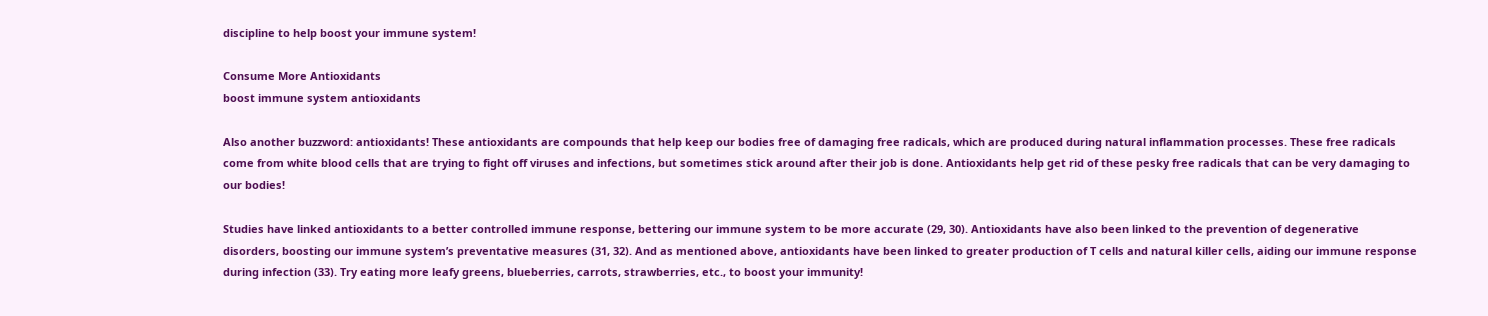discipline to help boost your immune system!

Consume More Antioxidants
boost immune system antioxidants

Also another buzzword: antioxidants! These antioxidants are compounds that help keep our bodies free of damaging free radicals, which are produced during natural inflammation processes. These free radicals come from white blood cells that are trying to fight off viruses and infections, but sometimes stick around after their job is done. Antioxidants help get rid of these pesky free radicals that can be very damaging to our bodies!

Studies have linked antioxidants to a better controlled immune response, bettering our immune system to be more accurate (29, 30). Antioxidants have also been linked to the prevention of degenerative disorders, boosting our immune system’s preventative measures (31, 32). And as mentioned above, antioxidants have been linked to greater production of T cells and natural killer cells, aiding our immune response during infection (33). Try eating more leafy greens, blueberries, carrots, strawberries, etc., to boost your immunity!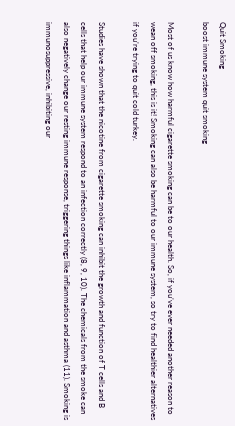Quit Smoking
boost immune system quit smoking

Most of us know how harmful cigarette smoking can be to our health. So, if you’ve ever needed another reason to wean off smoking, this is it! Smoking can also be harmful to our immune system, so try to find healthier alternatives if you’re trying to quit cold turkey.

Studies have shown that the nicotine from cigarette smoking can inhibit the growth and function of T cells and B cells that help our immune system respond to an infection correctly (8, 9, 10). The chemicals from the smoke can also negatively change our resting immune response, triggering things like inflammation and asthma (11). Smoking is immunosuppressive, inhibiting our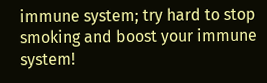immune system; try hard to stop smoking and boost your immune system!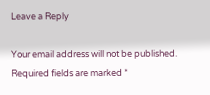Leave a Reply

Your email address will not be published. Required fields are marked *